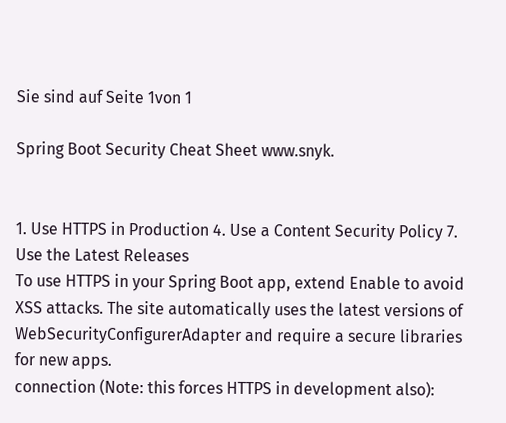Sie sind auf Seite 1von 1

Spring Boot Security Cheat Sheet www.snyk.


1. Use HTTPS in Production 4. Use a Content Security Policy 7. Use the Latest Releases
To use HTTPS in your Spring Boot app, extend Enable to avoid XSS attacks. The site automatically uses the latest versions of
WebSecurityConfigurerAdapter and require a secure libraries for new apps.
connection (Note: this forces HTTPS in development also):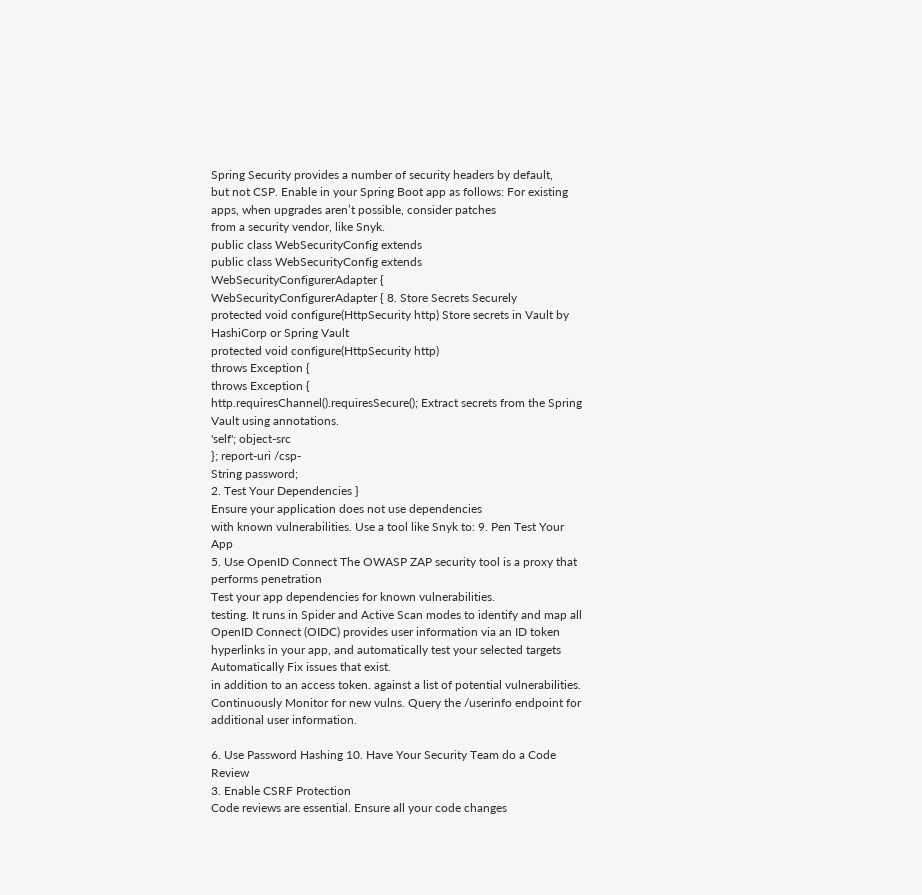Spring Security provides a number of security headers by default,
but not CSP. Enable in your Spring Boot app as follows: For existing apps, when upgrades aren’t possible, consider patches
from a security vendor, like Snyk.
public class WebSecurityConfig extends
public class WebSecurityConfig extends
WebSecurityConfigurerAdapter {
WebSecurityConfigurerAdapter { 8. Store Secrets Securely
protected void configure(HttpSecurity http) Store secrets in Vault by HashiCorp or Spring Vault
protected void configure(HttpSecurity http)
throws Exception {
throws Exception {
http.requiresChannel().requiresSecure(); Extract secrets from the Spring Vault using annotations.
'self'; object-src
}; report-uri /csp-
String password;
2. Test Your Dependencies }
Ensure your application does not use dependencies
with known vulnerabilities. Use a tool like Snyk to: 9. Pen Test Your App
5. Use OpenID Connect The OWASP ZAP security tool is a proxy that performs penetration
Test your app dependencies for known vulnerabilities.
testing. It runs in Spider and Active Scan modes to identify and map all
OpenID Connect (OIDC) provides user information via an ID token hyperlinks in your app, and automatically test your selected targets
Automatically Fix issues that exist.
in addition to an access token. against a list of potential vulnerabilities.
Continuously Monitor for new vulns. Query the /userinfo endpoint for additional user information.

6. Use Password Hashing 10. Have Your Security Team do a Code Review
3. Enable CSRF Protection
Code reviews are essential. Ensure all your code changes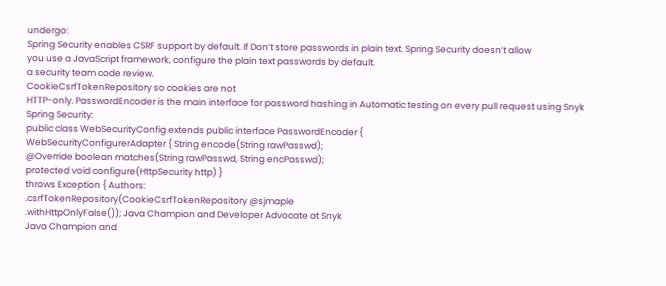undergo:
Spring Security enables CSRF support by default. If Don’t store passwords in plain text. Spring Security doesn’t allow
you use a JavaScript framework, configure the plain text passwords by default.
a security team code review.
CookieCsrfTokenRepository so cookies are not
HTTP-only. PasswordEncoder is the main interface for password hashing in Automatic testing on every pull request using Snyk
Spring Security:
public class WebSecurityConfig extends public interface PasswordEncoder {
WebSecurityConfigurerAdapter { String encode(String rawPasswd);
@Override boolean matches(String rawPasswd, String encPasswd);
protected void configure(HttpSecurity http) }
throws Exception { Authors:
.csrfTokenRepository(CookieCsrfTokenRepository @sjmaple
.withHttpOnlyFalse()); Java Champion and Developer Advocate at Snyk
Java Champion and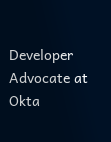Developer Advocate at Okta